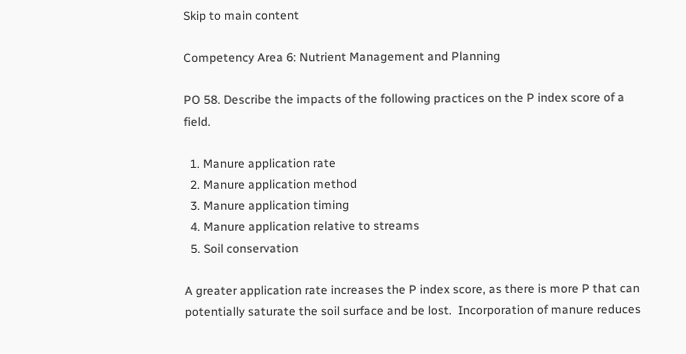Skip to main content

Competency Area 6: Nutrient Management and Planning

PO 58. Describe the impacts of the following practices on the P index score of a field.

  1. Manure application rate
  2. Manure application method
  3. Manure application timing
  4. Manure application relative to streams
  5. Soil conservation

A greater application rate increases the P index score, as there is more P that can potentially saturate the soil surface and be lost.  Incorporation of manure reduces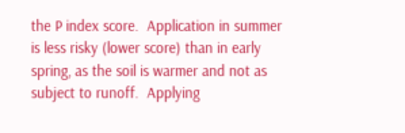the P index score.  Application in summer is less risky (lower score) than in early spring, as the soil is warmer and not as subject to runoff.  Applying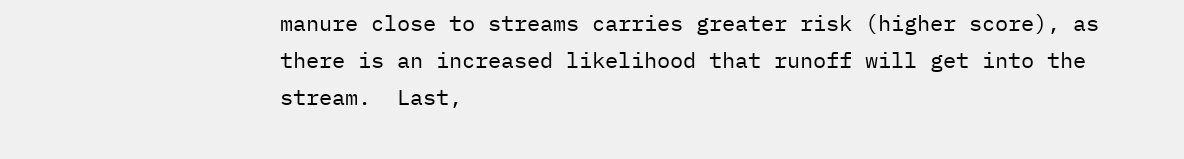manure close to streams carries greater risk (higher score), as there is an increased likelihood that runoff will get into the stream.  Last,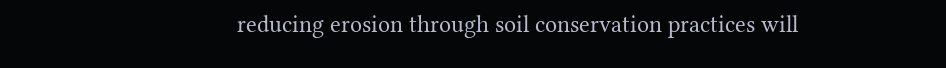reducing erosion through soil conservation practices will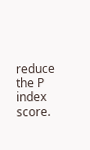reduce the P index score.